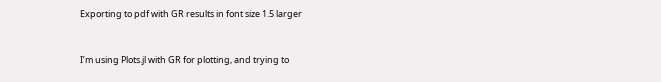Exporting to pdf with GR results in font size 1.5 larger


I’m using Plots.jl with GR for plotting, and trying to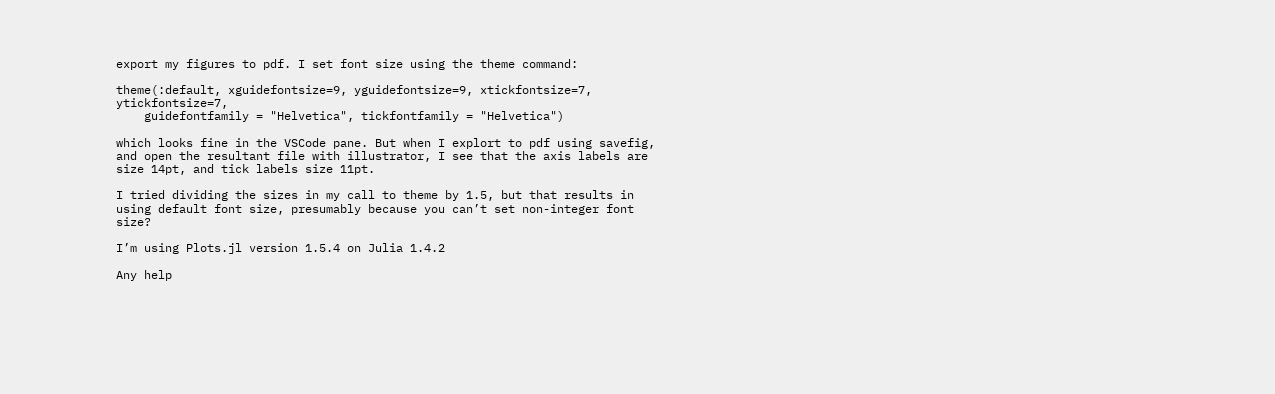export my figures to pdf. I set font size using the theme command:

theme(:default, xguidefontsize=9, yguidefontsize=9, xtickfontsize=7, ytickfontsize=7,
    guidefontfamily = "Helvetica", tickfontfamily = "Helvetica")

which looks fine in the VSCode pane. But when I explort to pdf using savefig, and open the resultant file with illustrator, I see that the axis labels are size 14pt, and tick labels size 11pt.

I tried dividing the sizes in my call to theme by 1.5, but that results in using default font size, presumably because you can’t set non-integer font size?

I’m using Plots.jl version 1.5.4 on Julia 1.4.2

Any help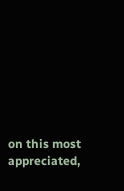on this most appreciated,